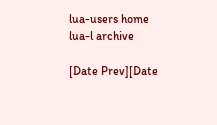lua-users home
lua-l archive

[Date Prev][Date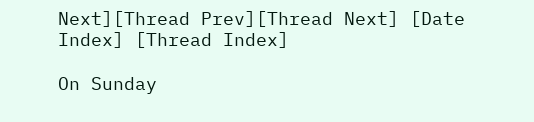Next][Thread Prev][Thread Next] [Date Index] [Thread Index]

On Sunday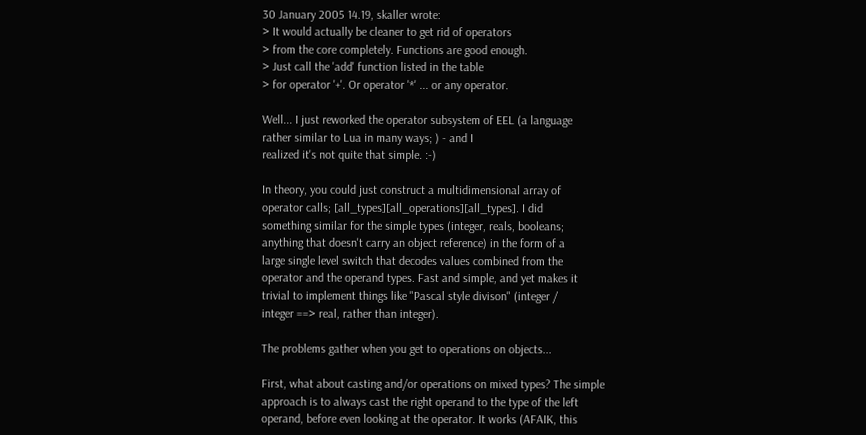30 January 2005 14.19, skaller wrote:
> It would actually be cleaner to get rid of operators
> from the core completely. Functions are good enough.
> Just call the 'add' function listed in the table
> for operator '+'. Or operator '*' ... or any operator.

Well... I just reworked the operator subsystem of EEL (a language
rather similar to Lua in many ways; ) - and I
realized it's not quite that simple. :-)

In theory, you could just construct a multidimensional array of
operator calls; [all_types][all_operations][all_types]. I did
something similar for the simple types (integer, reals, booleans;
anything that doesn't carry an object reference) in the form of a
large single level switch that decodes values combined from the
operator and the operand types. Fast and simple, and yet makes it
trivial to implement things like "Pascal style divison" (integer /
integer ==> real, rather than integer).

The problems gather when you get to operations on objects...

First, what about casting and/or operations on mixed types? The simple
approach is to always cast the right operand to the type of the left
operand, before even looking at the operator. It works (AFAIK, this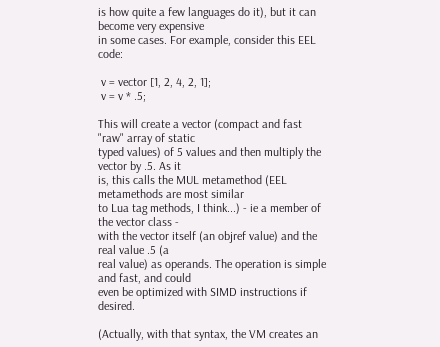is how quite a few languages do it), but it can become very expensive
in some cases. For example, consider this EEL code:

 v = vector [1, 2, 4, 2, 1];
 v = v * .5;

This will create a vector (compact and fast "raw" array of static
typed values) of 5 values and then multiply the vector by .5. As it
is, this calls the MUL metamethod (EEL metamethods are most similar
to Lua tag methods, I think...) - ie a member of the vector class -
with the vector itself (an objref value) and the real value .5 (a
real value) as operands. The operation is simple and fast, and could
even be optimized with SIMD instructions if desired.

(Actually, with that syntax, the VM creates an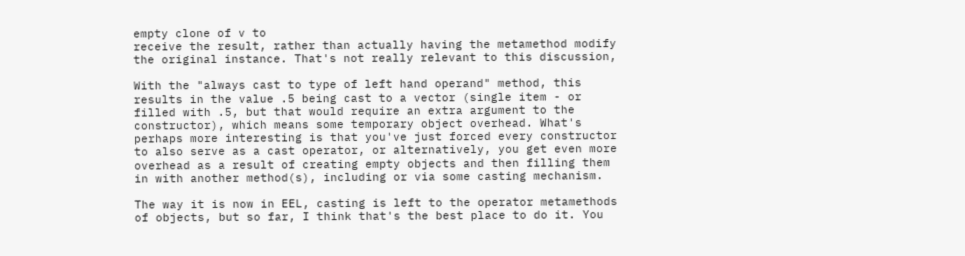empty clone of v to
receive the result, rather than actually having the metamethod modify
the original instance. That's not really relevant to this discussion,

With the "always cast to type of left hand operand" method, this
results in the value .5 being cast to a vector (single item - or
filled with .5, but that would require an extra argument to the
constructor), which means some temporary object overhead. What's
perhaps more interesting is that you've just forced every constructor
to also serve as a cast operator, or alternatively, you get even more
overhead as a result of creating empty objects and then filling them
in with another method(s), including or via some casting mechanism.

The way it is now in EEL, casting is left to the operator metamethods
of objects, but so far, I think that's the best place to do it. You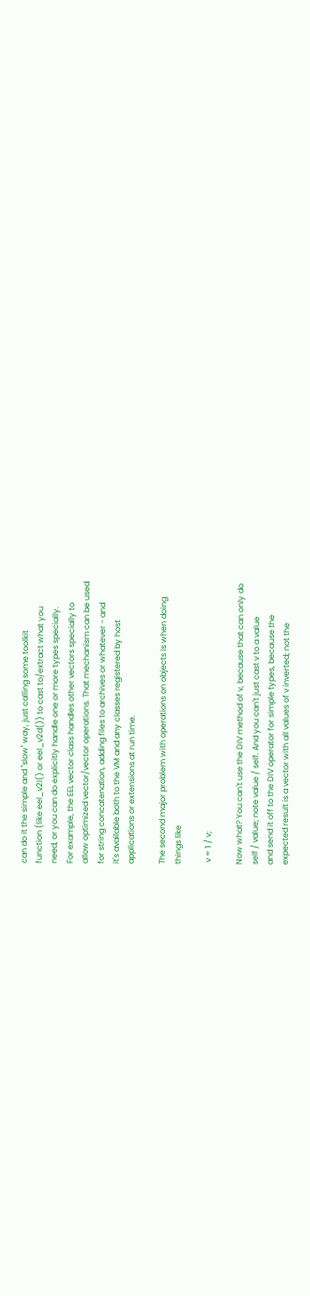can do it the simple and "slow" way, just calling some toolkit
function (like eel_v2l() or eel_v2d()) to cast to/extract what you
need, or you can do explicitly handle one or more types specially.
For example, the EEL vector class handles other vectors specially to
allow optimized vector/vector operations. That mechanism can be used
for string concatenation, adding files to archives or whatever - and
it's available both to the VM and any classes registered by host
applications or extensions at run time.

The second major problem with operations on objects is when doing
things like

 v = 1 / v;

Now what? You can't use the DIV method of v, because that can only do
self / value; note value / self. And you can't just cast v to a value
and send it off to the DIV operator for simple types, because the
expected result is a vector with all values of v inverted; not the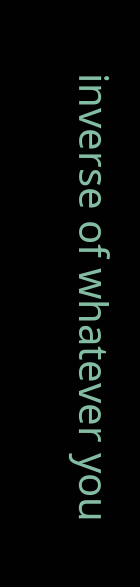inverse of whatever you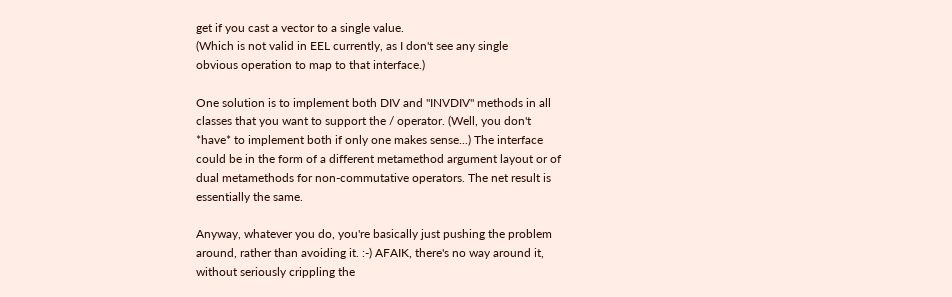get if you cast a vector to a single value.
(Which is not valid in EEL currently, as I don't see any single
obvious operation to map to that interface.)

One solution is to implement both DIV and "INVDIV" methods in all
classes that you want to support the / operator. (Well, you don't
*have* to implement both if only one makes sense...) The interface
could be in the form of a different metamethod argument layout or of
dual metamethods for non-commutative operators. The net result is
essentially the same.

Anyway, whatever you do, you're basically just pushing the problem
around, rather than avoiding it. :-) AFAIK, there's no way around it,
without seriously crippling the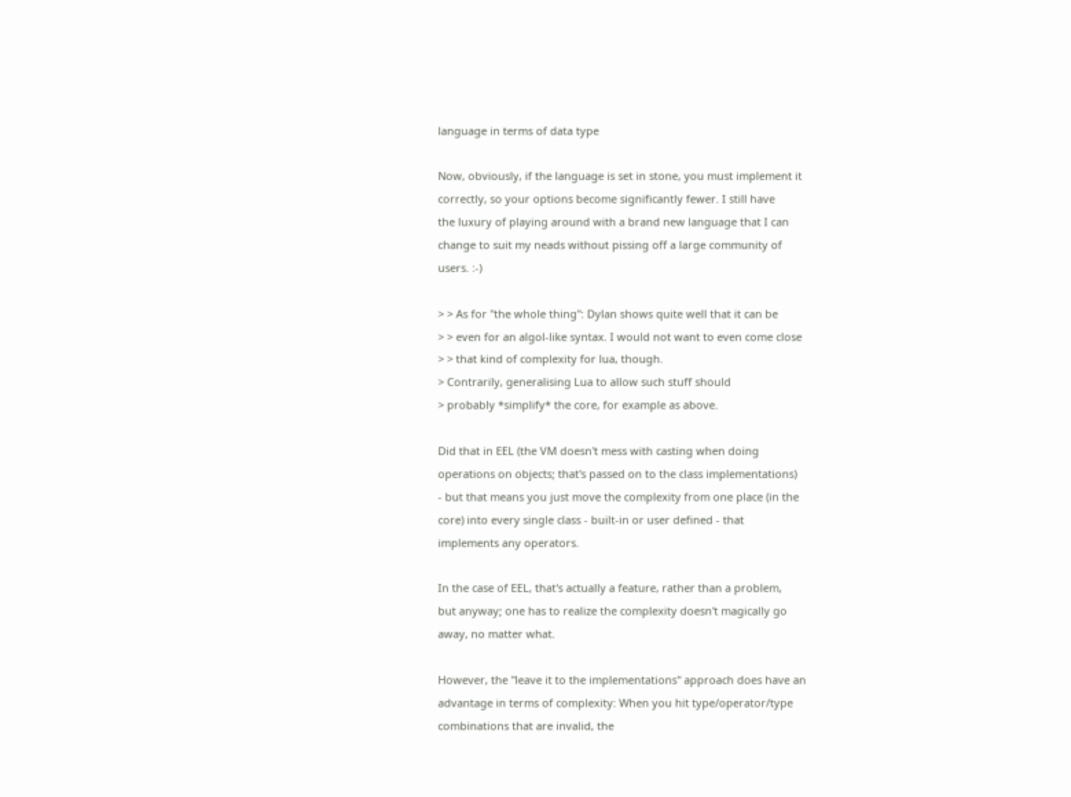language in terms of data type

Now, obviously, if the language is set in stone, you must implement it
correctly, so your options become significantly fewer. I still have
the luxury of playing around with a brand new language that I can
change to suit my neads without pissing off a large community of
users. :-)

> > As for "the whole thing": Dylan shows quite well that it can be
> > even for an algol-like syntax. I would not want to even come close
> > that kind of complexity for lua, though.
> Contrarily, generalising Lua to allow such stuff should
> probably *simplify* the core, for example as above.

Did that in EEL (the VM doesn't mess with casting when doing
operations on objects; that's passed on to the class implementations)
- but that means you just move the complexity from one place (in the
core) into every single class - built-in or user defined - that
implements any operators.

In the case of EEL, that's actually a feature, rather than a problem,
but anyway; one has to realize the complexity doesn't magically go
away, no matter what.

However, the "leave it to the implementations" approach does have an
advantage in terms of complexity: When you hit type/operator/type
combinations that are invalid, the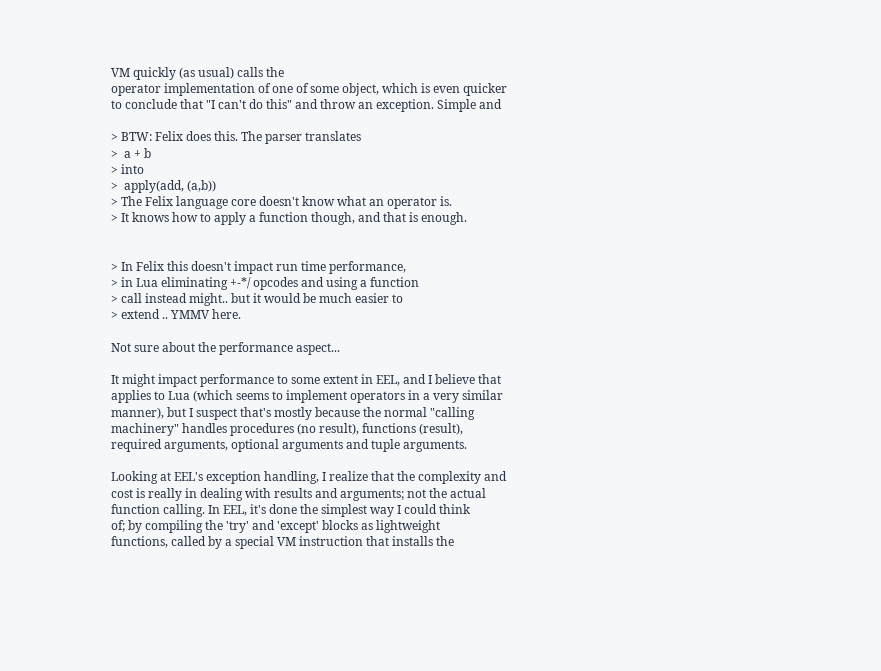VM quickly (as usual) calls the
operator implementation of one of some object, which is even quicker
to conclude that "I can't do this" and throw an exception. Simple and

> BTW: Felix does this. The parser translates
>  a + b
> into
>  apply(add, (a,b))
> The Felix language core doesn't know what an operator is.
> It knows how to apply a function though, and that is enough.


> In Felix this doesn't impact run time performance,
> in Lua eliminating +-*/ opcodes and using a function
> call instead might.. but it would be much easier to
> extend .. YMMV here.

Not sure about the performance aspect...

It might impact performance to some extent in EEL, and I believe that
applies to Lua (which seems to implement operators in a very similar
manner), but I suspect that's mostly because the normal "calling
machinery" handles procedures (no result), functions (result),
required arguments, optional arguments and tuple arguments.

Looking at EEL's exception handling, I realize that the complexity and
cost is really in dealing with results and arguments; not the actual
function calling. In EEL, it's done the simplest way I could think
of; by compiling the 'try' and 'except' blocks as lightweight
functions, called by a special VM instruction that installs the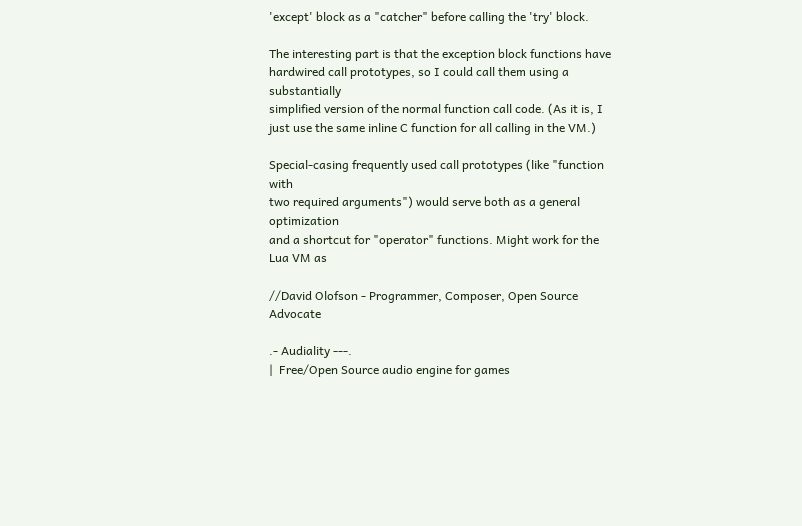'except' block as a "catcher" before calling the 'try' block.

The interesting part is that the exception block functions have
hardwired call prototypes, so I could call them using a substantially
simplified version of the normal function call code. (As it is, I
just use the same inline C function for all calling in the VM.)

Special-casing frequently used call prototypes (like "function with
two required arguments") would serve both as a general optimization
and a shortcut for "operator" functions. Might work for the Lua VM as

//David Olofson - Programmer, Composer, Open Source Advocate

.- Audiality ---.
|  Free/Open Source audio engine for games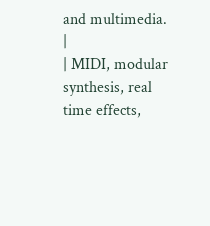and multimedia.  |
| MIDI, modular synthesis, real time effects,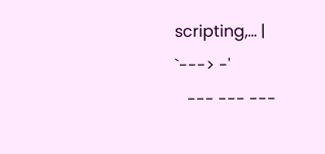scripting,... |
`---> -'
   --- --- ---